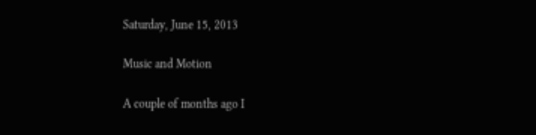Saturday, June 15, 2013

Music and Motion

A couple of months ago I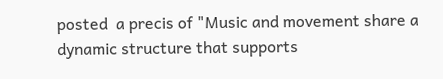posted  a precis of "Music and movement share a dynamic structure that supports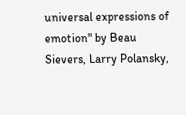universal expressions of emotion" by Beau Sievers, Larry Polansky,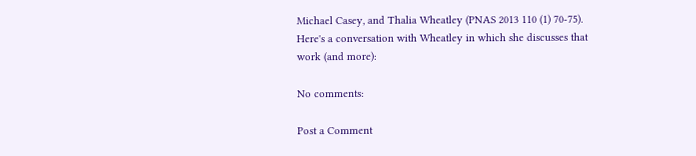Michael Casey, and Thalia Wheatley (PNAS 2013 110 (1) 70-75). Here's a conversation with Wheatley in which she discusses that work (and more):

No comments:

Post a Comment